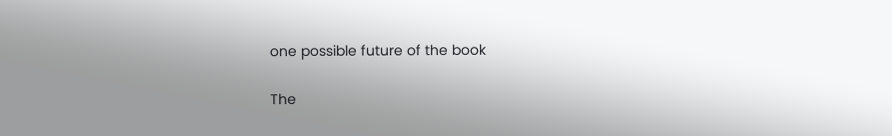one possible future of the book

The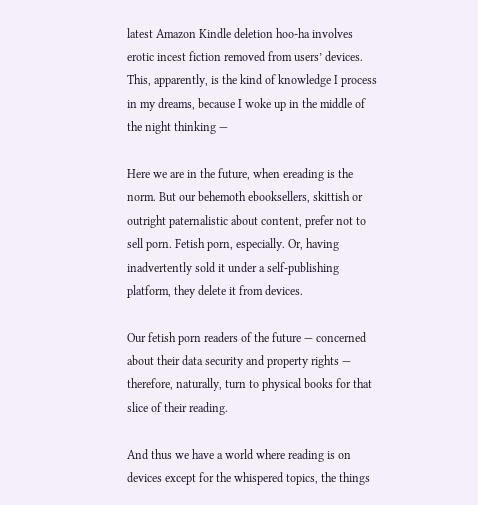latest Amazon Kindle deletion hoo-ha involves erotic incest fiction removed from users’ devices. This, apparently, is the kind of knowledge I process in my dreams, because I woke up in the middle of the night thinking —

Here we are in the future, when ereading is the norm. But our behemoth ebooksellers, skittish or outright paternalistic about content, prefer not to sell porn. Fetish porn, especially. Or, having inadvertently sold it under a self-publishing platform, they delete it from devices.

Our fetish porn readers of the future — concerned about their data security and property rights — therefore, naturally, turn to physical books for that slice of their reading.

And thus we have a world where reading is on devices except for the whispered topics, the things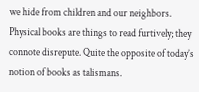we hide from children and our neighbors. Physical books are things to read furtively; they connote disrepute. Quite the opposite of today’s notion of books as talismans.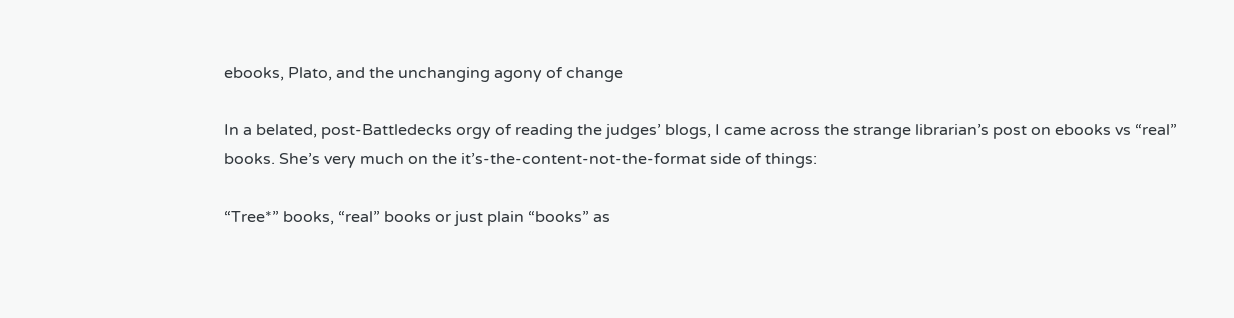ebooks, Plato, and the unchanging agony of change

In a belated, post-Battledecks orgy of reading the judges’ blogs, I came across the strange librarian’s post on ebooks vs “real” books. She’s very much on the it’s-the-content-not-the-format side of things:

“Tree*” books, “real” books or just plain “books” as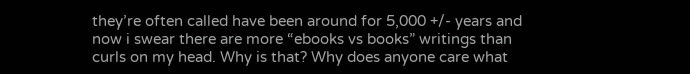they’re often called have been around for 5,000 +/- years and now i swear there are more “ebooks vs books” writings than curls on my head. Why is that? Why does anyone care what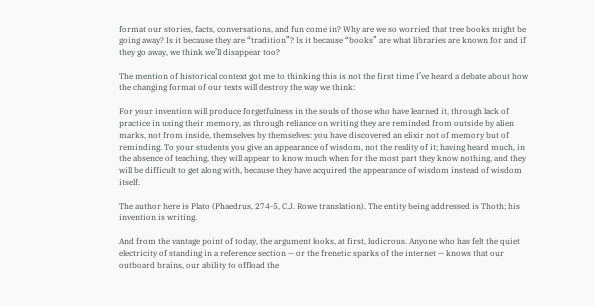format our stories, facts, conversations, and fun come in? Why are we so worried that tree books might be going away? Is it because they are “tradition”? Is it because “books” are what libraries are known for and if they go away, we think we’ll disappear too?

The mention of historical context got me to thinking this is not the first time I’ve heard a debate about how the changing format of our texts will destroy the way we think:

For your invention will produce forgetfulness in the souls of those who have learned it, through lack of practice in using their memory, as through reliance on writing they are reminded from outside by alien marks, not from inside, themselves by themselves: you have discovered an elixir not of memory but of reminding. To your students you give an appearance of wisdom, not the reality of it; having heard much, in the absence of teaching, they will appear to know much when for the most part they know nothing, and they will be difficult to get along with, because they have acquired the appearance of wisdom instead of wisdom itself.

The author here is Plato (Phaedrus, 274-5, C.J. Rowe translation). The entity being addressed is Thoth; his invention is writing.

And from the vantage point of today, the argument looks, at first, ludicrous. Anyone who has felt the quiet electricity of standing in a reference section — or the frenetic sparks of the internet — knows that our outboard brains, our ability to offload the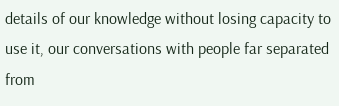details of our knowledge without losing capacity to use it, our conversations with people far separated from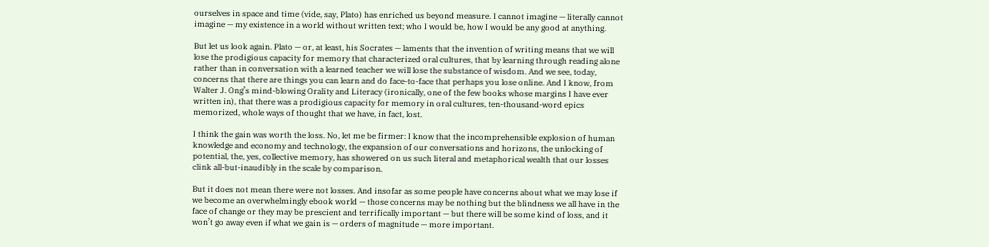ourselves in space and time (vide, say, Plato) has enriched us beyond measure. I cannot imagine — literally cannot imagine — my existence in a world without written text; who I would be, how I would be any good at anything.

But let us look again. Plato — or, at least, his Socrates — laments that the invention of writing means that we will lose the prodigious capacity for memory that characterized oral cultures, that by learning through reading alone rather than in conversation with a learned teacher we will lose the substance of wisdom. And we see, today, concerns that there are things you can learn and do face-to-face that perhaps you lose online. And I know, from Walter J. Ong’s mind-blowing Orality and Literacy (ironically, one of the few books whose margins I have ever written in), that there was a prodigious capacity for memory in oral cultures, ten-thousand-word epics memorized, whole ways of thought that we have, in fact, lost.

I think the gain was worth the loss. No, let me be firmer: I know that the incomprehensible explosion of human knowledge and economy and technology, the expansion of our conversations and horizons, the unlocking of potential, the, yes, collective memory, has showered on us such literal and metaphorical wealth that our losses clink all-but-inaudibly in the scale by comparison.

But it does not mean there were not losses. And insofar as some people have concerns about what we may lose if we become an overwhelmingly ebook world — those concerns may be nothing but the blindness we all have in the face of change or they may be prescient and terrifically important — but there will be some kind of loss, and it won’t go away even if what we gain is — orders of magnitude — more important.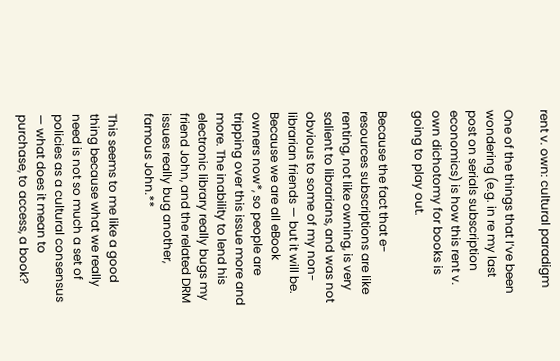rent v. own: cultural paradigm

One of the things that I’ve been wondering (e.g. in re my last post on serials subscription economics) is how this rent v. own dichotomy for books is going to play out.

Because the fact that e-resources subscriptions are like renting, not like owning, is very salient to librarians, and was not obvious to some of my non-librarian friends — but it will be. Because we are all eBook owners now*, so people are tripping over this issue more and more. The inability to lend his electronic library really bugs my friend John, and the related DRM issues really bug another, famous John.**

This seems to me like a good thing because what we really need is not so much a set of policies as a cultural consensus — what does it mean to purchase, to access, a book?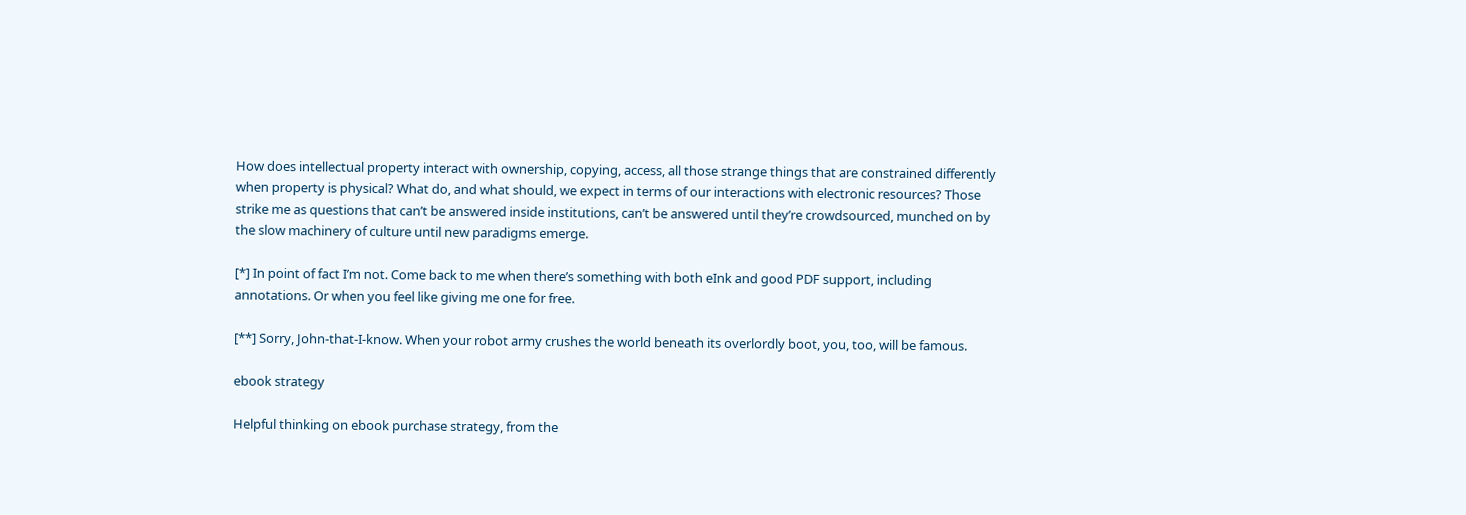How does intellectual property interact with ownership, copying, access, all those strange things that are constrained differently when property is physical? What do, and what should, we expect in terms of our interactions with electronic resources? Those strike me as questions that can’t be answered inside institutions, can’t be answered until they’re crowdsourced, munched on by the slow machinery of culture until new paradigms emerge.

[*] In point of fact I’m not. Come back to me when there’s something with both eInk and good PDF support, including annotations. Or when you feel like giving me one for free.

[**] Sorry, John-that-I-know. When your robot army crushes the world beneath its overlordly boot, you, too, will be famous.

ebook strategy

Helpful thinking on ebook purchase strategy, from the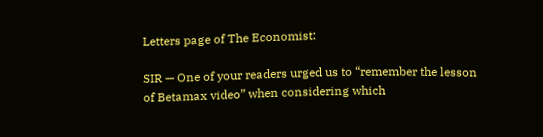Letters page of The Economist:

SIR — One of your readers urged us to “remember the lesson of Betamax video” when considering which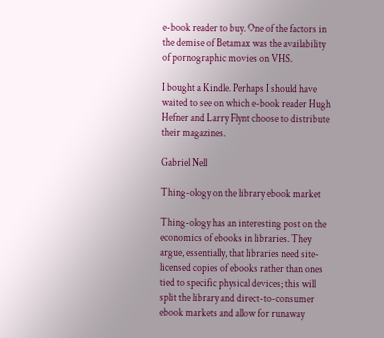e-book reader to buy. One of the factors in the demise of Betamax was the availability of pornographic movies on VHS.

I bought a Kindle. Perhaps I should have waited to see on which e-book reader Hugh Hefner and Larry Flynt choose to distribute their magazines.

Gabriel Nell

Thing-ology on the library ebook market

Thing-ology has an interesting post on the economics of ebooks in libraries. They argue, essentially, that libraries need site-licensed copies of ebooks rather than ones tied to specific physical devices; this will split the library and direct-to-consumer ebook markets and allow for runaway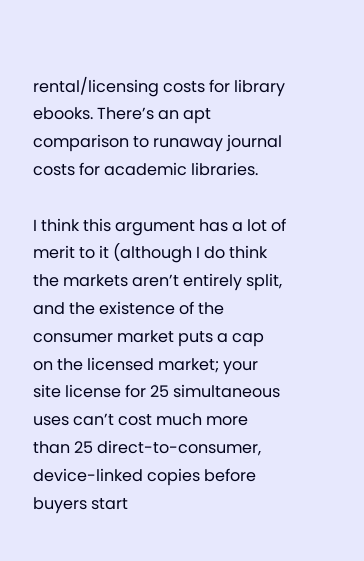rental/licensing costs for library ebooks. There’s an apt comparison to runaway journal costs for academic libraries.

I think this argument has a lot of merit to it (although I do think the markets aren’t entirely split, and the existence of the consumer market puts a cap on the licensed market; your site license for 25 simultaneous uses can’t cost much more than 25 direct-to-consumer, device-linked copies before buyers start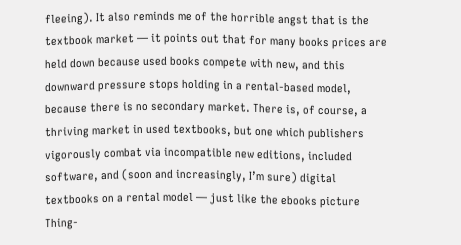fleeing). It also reminds me of the horrible angst that is the textbook market — it points out that for many books prices are held down because used books compete with new, and this downward pressure stops holding in a rental-based model, because there is no secondary market. There is, of course, a thriving market in used textbooks, but one which publishers vigorously combat via incompatible new editions, included software, and (soon and increasingly, I’m sure) digital textbooks on a rental model — just like the ebooks picture Thing-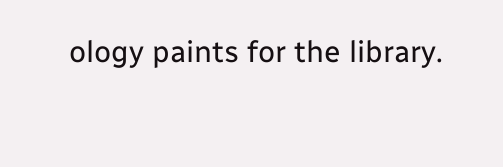ology paints for the library.